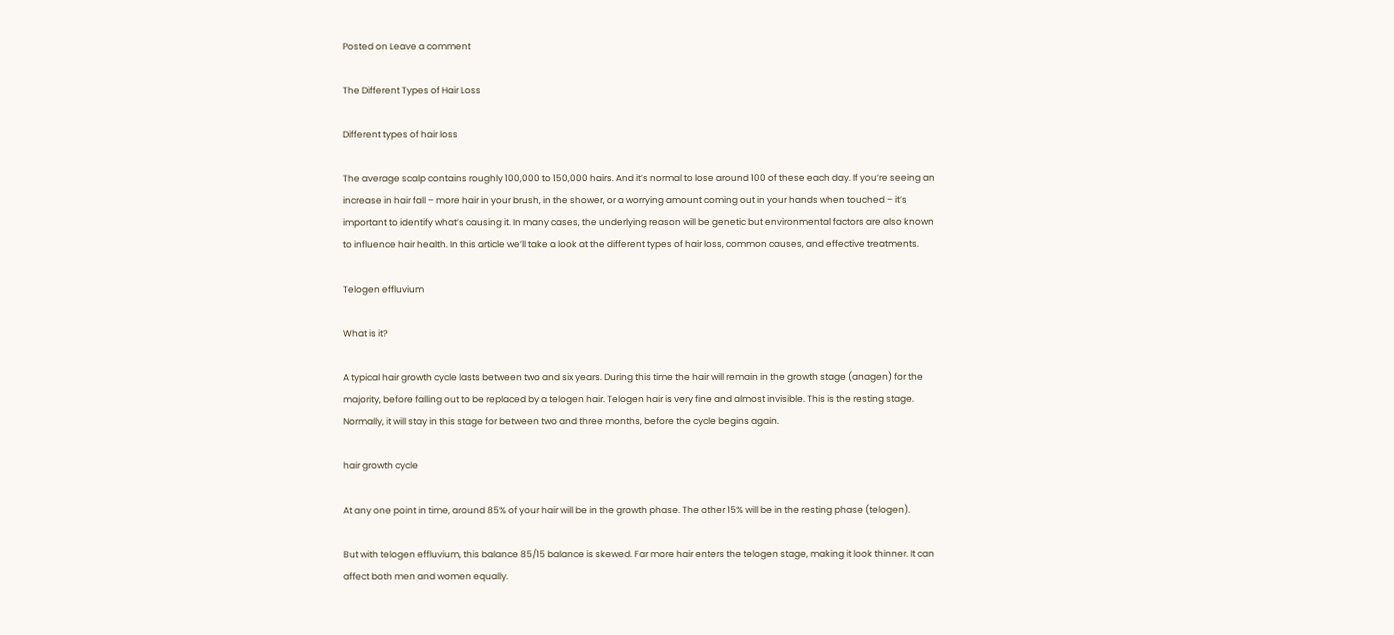Posted on Leave a comment

The Different Types of Hair Loss

Different types of hair loss

The average scalp contains roughly 100,000 to 150,000 hairs. And it’s normal to lose around 100 of these each day. If you’re seeing an increase in hair fall – more hair in your brush, in the shower, or a worrying amount coming out in your hands when touched – it’s important to identify what’s causing it. In many cases, the underlying reason will be genetic but environmental factors are also known to influence hair health. In this article we’ll take a look at the different types of hair loss, common causes, and effective treatments.

Telogen effluvium

What is it?

A typical hair growth cycle lasts between two and six years. During this time the hair will remain in the growth stage (anagen) for the majority, before falling out to be replaced by a telogen hair. Telogen hair is very fine and almost invisible. This is the resting stage. Normally, it will stay in this stage for between two and three months, before the cycle begins again.

hair growth cycle

At any one point in time, around 85% of your hair will be in the growth phase. The other 15% will be in the resting phase (telogen).

But with telogen effluvium, this balance 85/15 balance is skewed. Far more hair enters the telogen stage, making it look thinner. It can affect both men and women equally.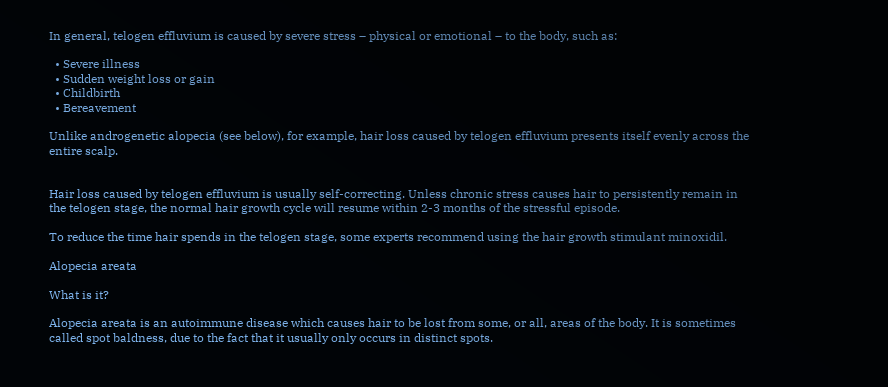In general, telogen effluvium is caused by severe stress – physical or emotional – to the body, such as:

  • Severe illness
  • Sudden weight loss or gain
  • Childbirth
  • Bereavement

Unlike androgenetic alopecia (see below), for example, hair loss caused by telogen effluvium presents itself evenly across the entire scalp.


Hair loss caused by telogen effluvium is usually self-correcting. Unless chronic stress causes hair to persistently remain in the telogen stage, the normal hair growth cycle will resume within 2-3 months of the stressful episode.

To reduce the time hair spends in the telogen stage, some experts recommend using the hair growth stimulant minoxidil.

Alopecia areata

What is it?

Alopecia areata is an autoimmune disease which causes hair to be lost from some, or all, areas of the body. It is sometimes called spot baldness, due to the fact that it usually only occurs in distinct spots.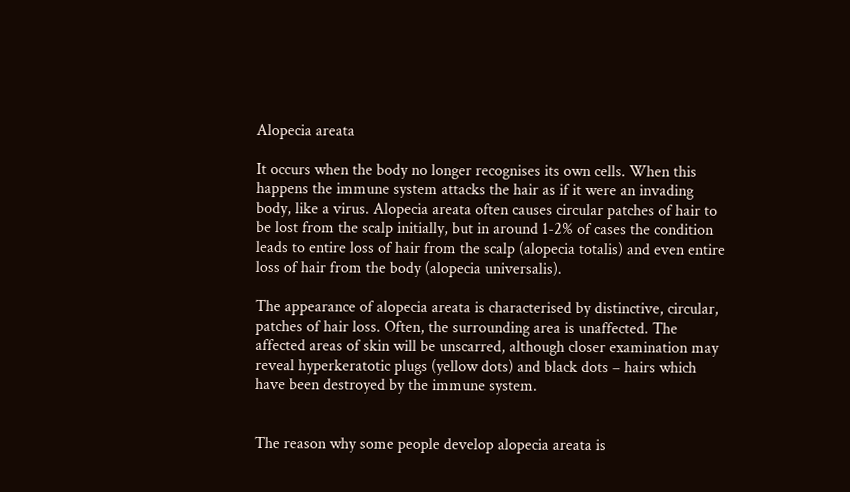Alopecia areata

It occurs when the body no longer recognises its own cells. When this happens the immune system attacks the hair as if it were an invading body, like a virus. Alopecia areata often causes circular patches of hair to be lost from the scalp initially, but in around 1-2% of cases the condition leads to entire loss of hair from the scalp (alopecia totalis) and even entire loss of hair from the body (alopecia universalis).

The appearance of alopecia areata is characterised by distinctive, circular, patches of hair loss. Often, the surrounding area is unaffected. The affected areas of skin will be unscarred, although closer examination may reveal hyperkeratotic plugs (yellow dots) and black dots – hairs which have been destroyed by the immune system.


The reason why some people develop alopecia areata is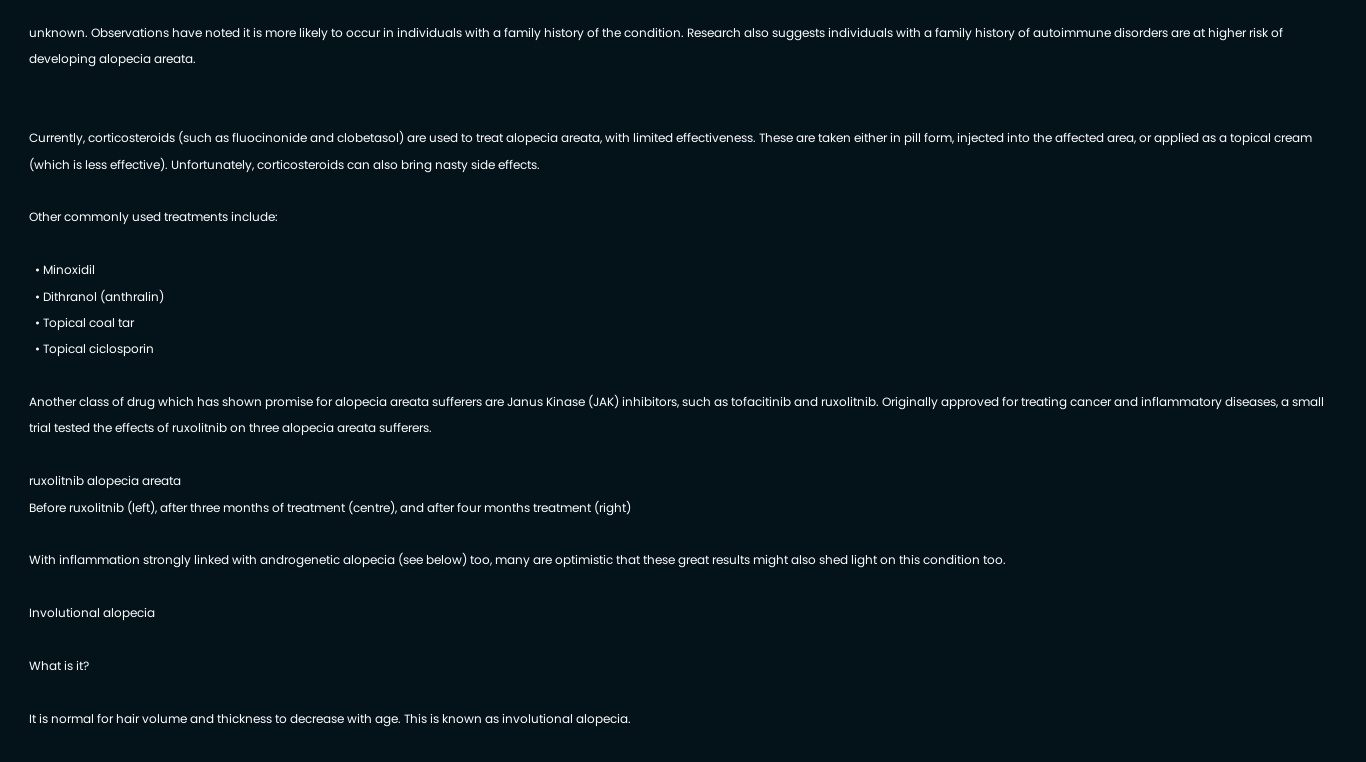unknown. Observations have noted it is more likely to occur in individuals with a family history of the condition. Research also suggests individuals with a family history of autoimmune disorders are at higher risk of developing alopecia areata.


Currently, corticosteroids (such as fluocinonide and clobetasol) are used to treat alopecia areata, with limited effectiveness. These are taken either in pill form, injected into the affected area, or applied as a topical cream (which is less effective). Unfortunately, corticosteroids can also bring nasty side effects.

Other commonly used treatments include:

  • Minoxidil
  • Dithranol (anthralin)
  • Topical coal tar
  • Topical ciclosporin

Another class of drug which has shown promise for alopecia areata sufferers are Janus Kinase (JAK) inhibitors, such as tofacitinib and ruxolitnib. Originally approved for treating cancer and inflammatory diseases, a small trial tested the effects of ruxolitnib on three alopecia areata sufferers.

ruxolitnib alopecia areata
Before ruxolitnib (left), after three months of treatment (centre), and after four months treatment (right)

With inflammation strongly linked with androgenetic alopecia (see below) too, many are optimistic that these great results might also shed light on this condition too.

Involutional alopecia

What is it?

It is normal for hair volume and thickness to decrease with age. This is known as involutional alopecia.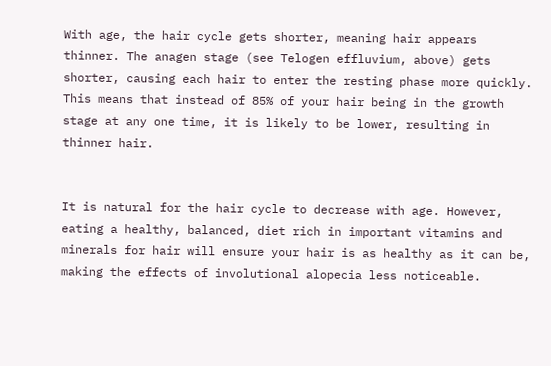With age, the hair cycle gets shorter, meaning hair appears thinner. The anagen stage (see Telogen effluvium, above) gets shorter, causing each hair to enter the resting phase more quickly. This means that instead of 85% of your hair being in the growth stage at any one time, it is likely to be lower, resulting in thinner hair.


It is natural for the hair cycle to decrease with age. However, eating a healthy, balanced, diet rich in important vitamins and minerals for hair will ensure your hair is as healthy as it can be, making the effects of involutional alopecia less noticeable.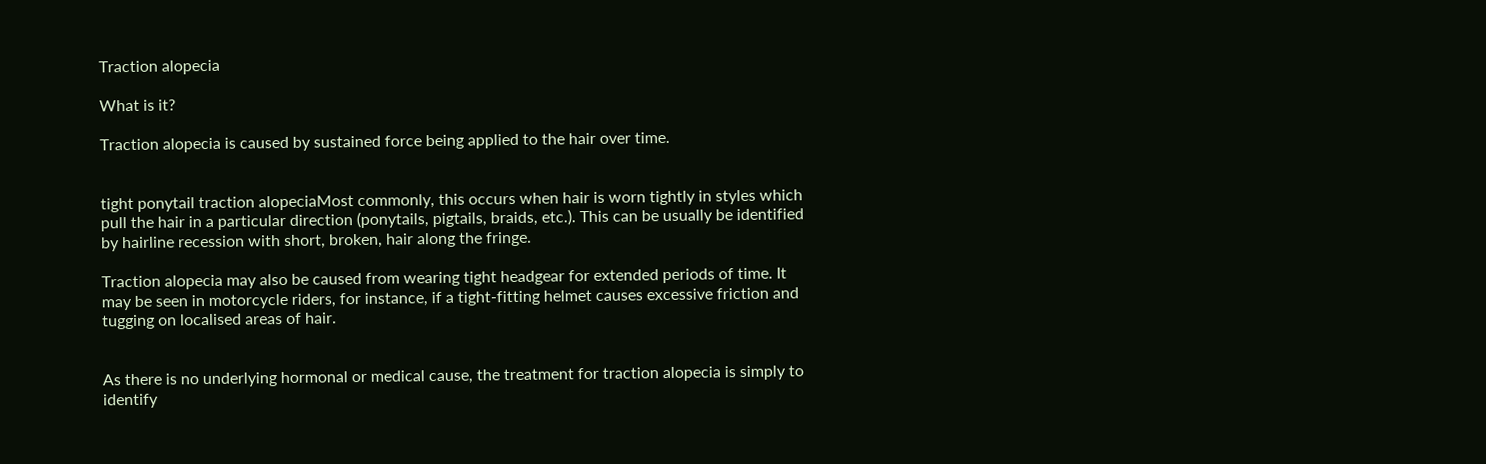Traction alopecia

What is it?

Traction alopecia is caused by sustained force being applied to the hair over time.


tight ponytail traction alopeciaMost commonly, this occurs when hair is worn tightly in styles which pull the hair in a particular direction (ponytails, pigtails, braids, etc.). This can be usually be identified by hairline recession with short, broken, hair along the fringe.

Traction alopecia may also be caused from wearing tight headgear for extended periods of time. It may be seen in motorcycle riders, for instance, if a tight-fitting helmet causes excessive friction and tugging on localised areas of hair.


As there is no underlying hormonal or medical cause, the treatment for traction alopecia is simply to identify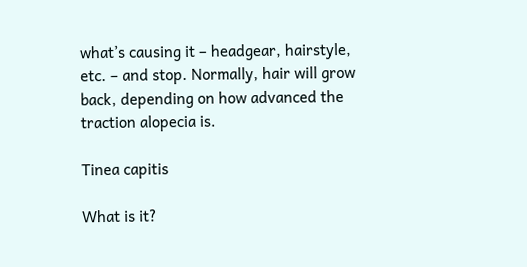what’s causing it – headgear, hairstyle, etc. – and stop. Normally, hair will grow back, depending on how advanced the traction alopecia is.

Tinea capitis

What is it?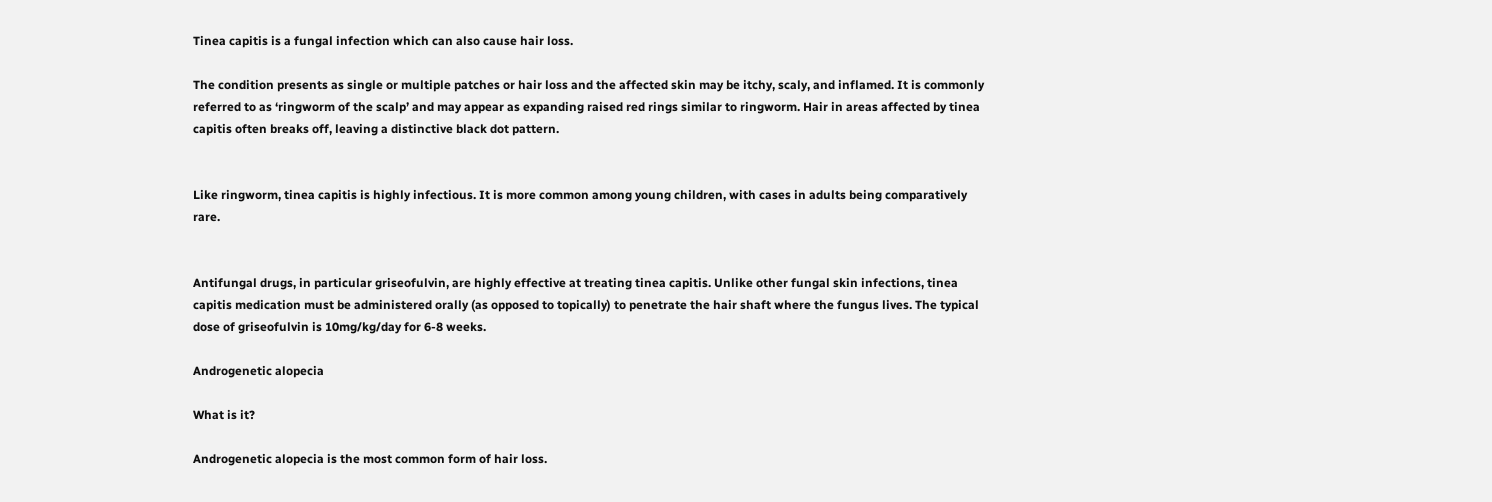Tinea capitis is a fungal infection which can also cause hair loss.

The condition presents as single or multiple patches or hair loss and the affected skin may be itchy, scaly, and inflamed. It is commonly referred to as ‘ringworm of the scalp’ and may appear as expanding raised red rings similar to ringworm. Hair in areas affected by tinea capitis often breaks off, leaving a distinctive black dot pattern.


Like ringworm, tinea capitis is highly infectious. It is more common among young children, with cases in adults being comparatively rare.


Antifungal drugs, in particular griseofulvin, are highly effective at treating tinea capitis. Unlike other fungal skin infections, tinea capitis medication must be administered orally (as opposed to topically) to penetrate the hair shaft where the fungus lives. The typical dose of griseofulvin is 10mg/kg/day for 6-8 weeks.

Androgenetic alopecia

What is it?

Androgenetic alopecia is the most common form of hair loss.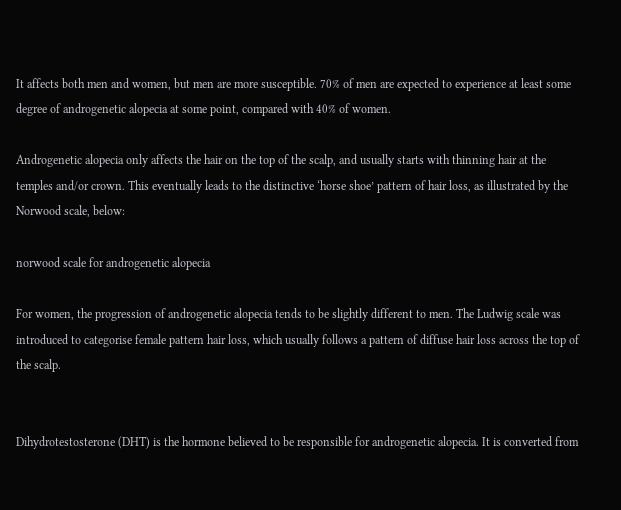It affects both men and women, but men are more susceptible. 70% of men are expected to experience at least some degree of androgenetic alopecia at some point, compared with 40% of women.

Androgenetic alopecia only affects the hair on the top of the scalp, and usually starts with thinning hair at the temples and/or crown. This eventually leads to the distinctive ‘horse shoe’ pattern of hair loss, as illustrated by the Norwood scale, below:

norwood scale for androgenetic alopecia

For women, the progression of androgenetic alopecia tends to be slightly different to men. The Ludwig scale was introduced to categorise female pattern hair loss, which usually follows a pattern of diffuse hair loss across the top of the scalp.


Dihydrotestosterone (DHT) is the hormone believed to be responsible for androgenetic alopecia. It is converted from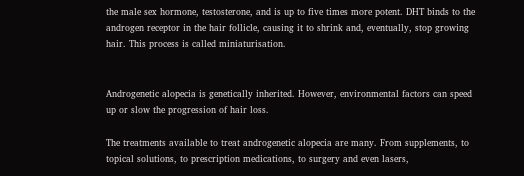the male sex hormone, testosterone, and is up to five times more potent. DHT binds to the androgen receptor in the hair follicle, causing it to shrink and, eventually, stop growing hair. This process is called miniaturisation.


Androgenetic alopecia is genetically inherited. However, environmental factors can speed up or slow the progression of hair loss.

The treatments available to treat androgenetic alopecia are many. From supplements, to topical solutions, to prescription medications, to surgery and even lasers,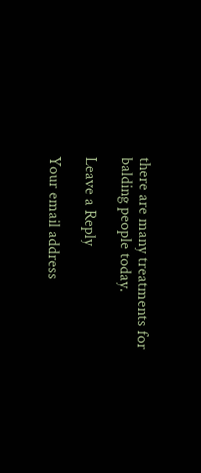there are many treatments for balding people today.

Leave a Reply

Your email address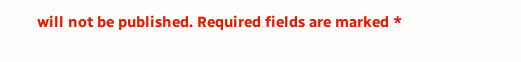will not be published. Required fields are marked *